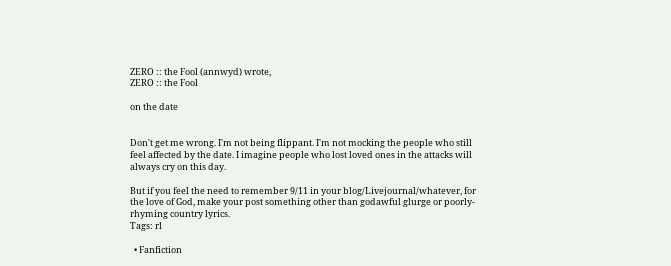ZERO :: the Fool (annwyd) wrote,
ZERO :: the Fool

on the date


Don't get me wrong. I'm not being flippant. I'm not mocking the people who still feel affected by the date. I imagine people who lost loved ones in the attacks will always cry on this day.

But if you feel the need to remember 9/11 in your blog/Livejournal/whatever, for the love of God, make your post something other than godawful glurge or poorly-rhyming country lyrics.
Tags: rl

  • Fanfiction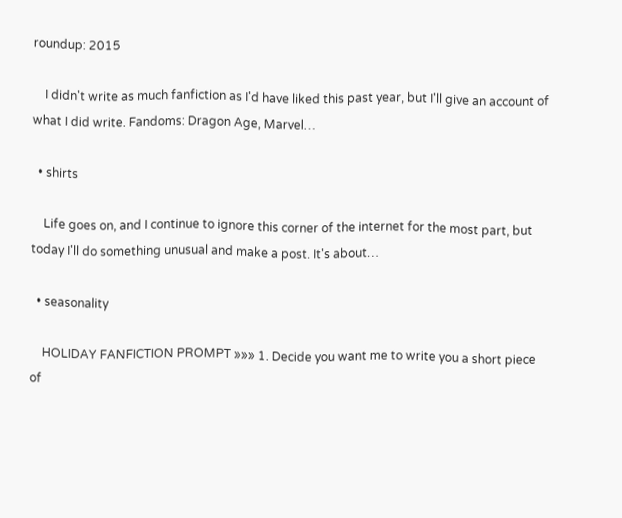roundup: 2015

    I didn't write as much fanfiction as I'd have liked this past year, but I'll give an account of what I did write. Fandoms: Dragon Age, Marvel…

  • shirts

    Life goes on, and I continue to ignore this corner of the internet for the most part, but today I'll do something unusual and make a post. It's about…

  • seasonality

    HOLIDAY FANFICTION PROMPT »»» 1. Decide you want me to write you a short piece of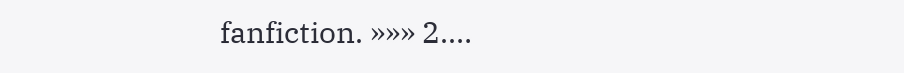fanfiction. »»» 2.…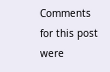Comments for this post were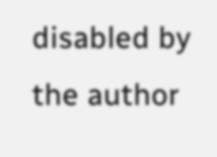disabled by the author